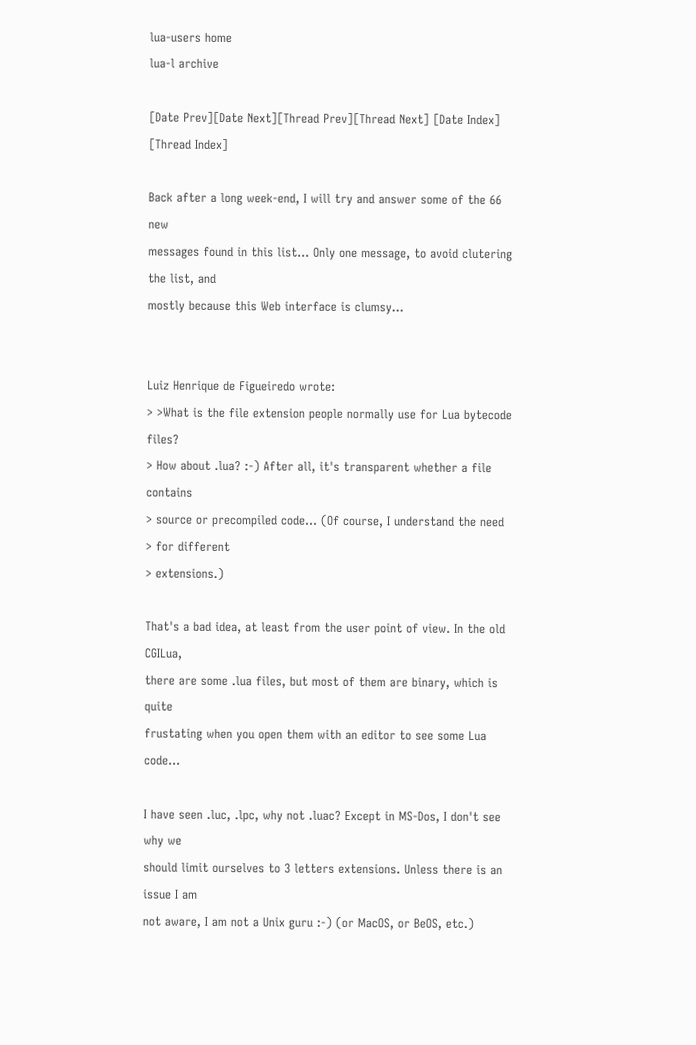lua-users home
lua-l archive

[Date Prev][Date Next][Thread Prev][Thread Next] [Date Index] [Thread Index]

Back after a long week-end, I will try and answer some of the 66 new
messages found in this list... Only one message, to avoid clutering the list, and
mostly because this Web interface is clumsy...


Luiz Henrique de Figueiredo wrote:
> >What is the file extension people normally use for Lua bytecode files?
> How about .lua? :-) After all, it's transparent whether a file contains
> source or precompiled code... (Of course, I understand the need
> for different
> extensions.)

That's a bad idea, at least from the user point of view. In the old CGILua,
there are some .lua files, but most of them are binary, which is quite
frustating when you open them with an editor to see some Lua code...

I have seen .luc, .lpc, why not .luac? Except in MS-Dos, I don't see why we
should limit ourselves to 3 letters extensions. Unless there is an issue I am
not aware, I am not a Unix guru :-) (or MacOS, or BeOS, etc.)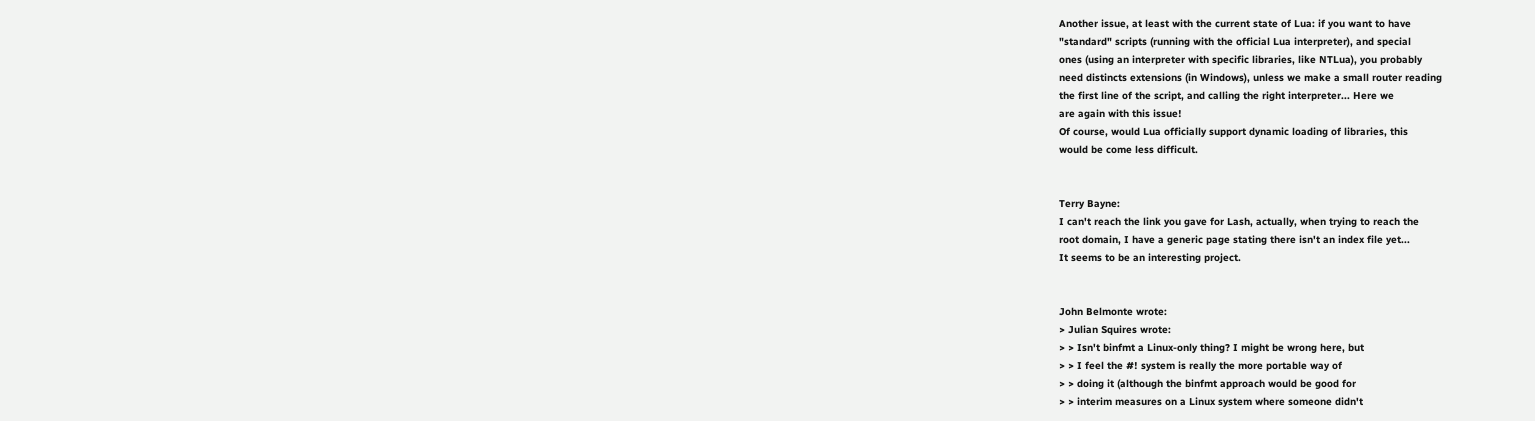Another issue, at least with the current state of Lua: if you want to have
"standard" scripts (running with the official Lua interpreter), and special
ones (using an interpreter with specific libraries, like NTLua), you probably
need distincts extensions (in Windows), unless we make a small router reading
the first line of the script, and calling the right interpreter... Here we
are again with this issue!
Of course, would Lua officially support dynamic loading of libraries, this
would be come less difficult.


Terry Bayne:
I can't reach the link you gave for Lash, actually, when trying to reach the
root domain, I have a generic page stating there isn't an index file yet...
It seems to be an interesting project.


John Belmonte wrote:
> Julian Squires wrote:
> > Isn't binfmt a Linux-only thing? I might be wrong here, but
> > I feel the #! system is really the more portable way of
> > doing it (although the binfmt approach would be good for
> > interim measures on a Linux system where someone didn't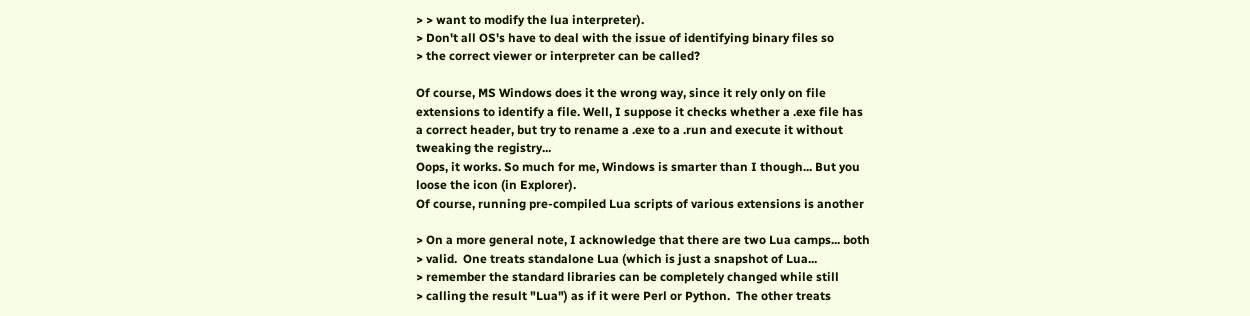> > want to modify the lua interpreter).
> Don't all OS's have to deal with the issue of identifying binary files so
> the correct viewer or interpreter can be called?

Of course, MS Windows does it the wrong way, since it rely only on file
extensions to identify a file. Well, I suppose it checks whether a .exe file has
a correct header, but try to rename a .exe to a .run and execute it without
tweaking the registry...
Oops, it works. So much for me, Windows is smarter than I though... But you
loose the icon (in Explorer).
Of course, running pre-compiled Lua scripts of various extensions is another

> On a more general note, I acknowledge that there are two Lua camps... both
> valid.  One treats standalone Lua (which is just a snapshot of Lua...
> remember the standard libraries can be completely changed while still
> calling the result "Lua") as if it were Perl or Python.  The other treats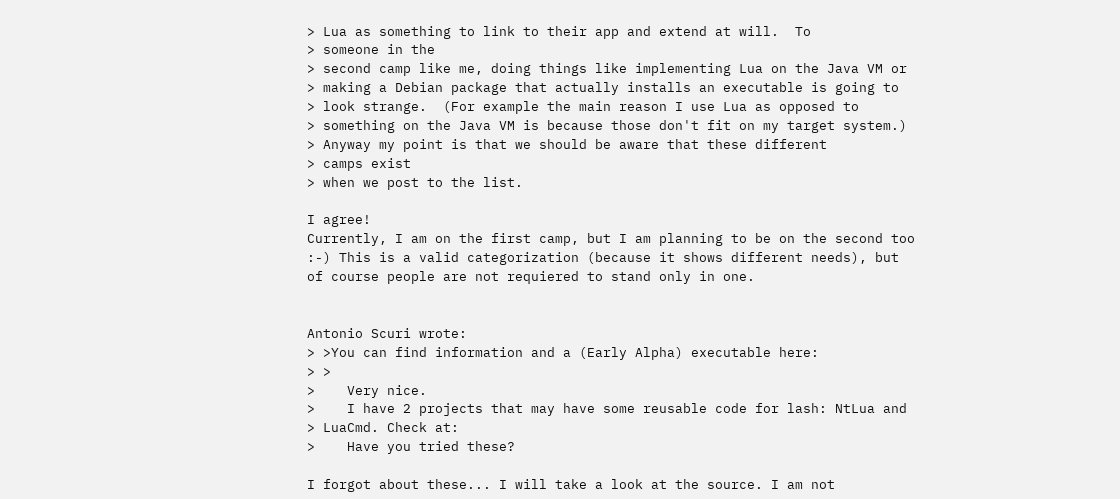> Lua as something to link to their app and extend at will.  To
> someone in the
> second camp like me, doing things like implementing Lua on the Java VM or
> making a Debian package that actually installs an executable is going to
> look strange.  (For example the main reason I use Lua as opposed to
> something on the Java VM is because those don't fit on my target system.)
> Anyway my point is that we should be aware that these different
> camps exist
> when we post to the list.

I agree!
Currently, I am on the first camp, but I am planning to be on the second too
:-) This is a valid categorization (because it shows different needs), but
of course people are not requiered to stand only in one.


Antonio Scuri wrote:
> >You can find information and a (Early Alpha) executable here:
> >
>    Very nice.
>    I have 2 projects that may have some reusable code for lash: NtLua and
> LuaCmd. Check at:
>    Have you tried these?

I forgot about these... I will take a look at the source. I am not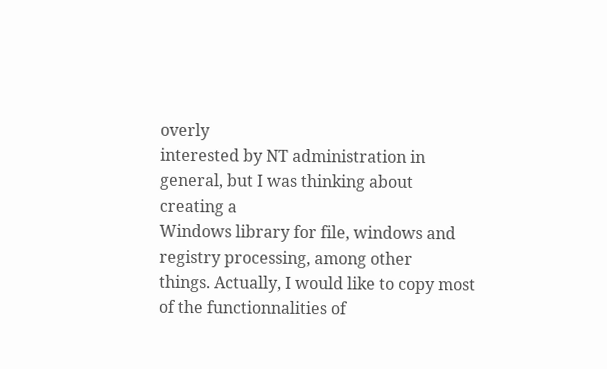overly
interested by NT administration in general, but I was thinking about creating a
Windows library for file, windows and registry processing, among other
things. Actually, I would like to copy most of the functionnalities of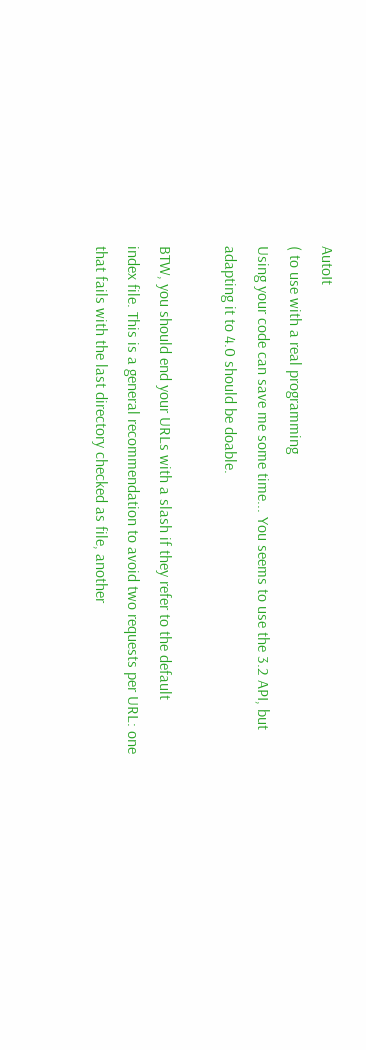AutoIt
( to use with a real programming
Using your code can save me some time... You seems to use the 3.2 API, but
adapting it to 4.0 should be doable.

BTW, you should end your URLs with a slash if they refer to the default
index file. This is a general recommendation to avoid two requests per URL: one
that fails with the last directory checked as file, another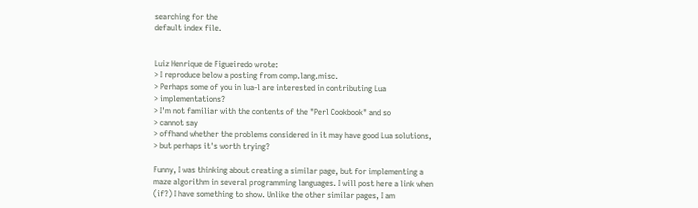searching for the
default index file.


Luiz Henrique de Figueiredo wrote:
> I reproduce below a posting from comp.lang.misc.
> Perhaps some of you in lua-l are interested in contributing Lua
> implementations?
> I'm not familiar with the contents of the "Perl Cookbook" and so
> cannot say
> offhand whether the problems considered in it may have good Lua solutions,
> but perhaps it's worth trying?

Funny, I was thinking about creating a similar page, but for implementing a
maze algorithm in several programming languages. I will post here a link when
(if?) I have something to show. Unlike the other similar pages, I am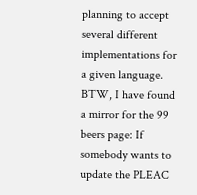planning to accept several different implementations for a given language.
BTW, I have found a mirror for the 99 beers page: If somebody wants to update the PLEAC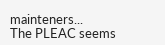mainteners...
The PLEAC seems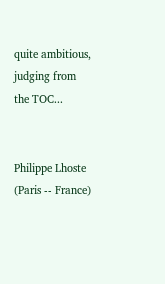quite ambitious, judging from the TOC...


Philippe Lhoste (Paris -- France)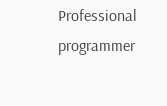Professional programmer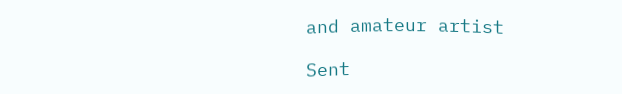and amateur artist

Sent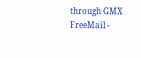through GMX FreeMail -